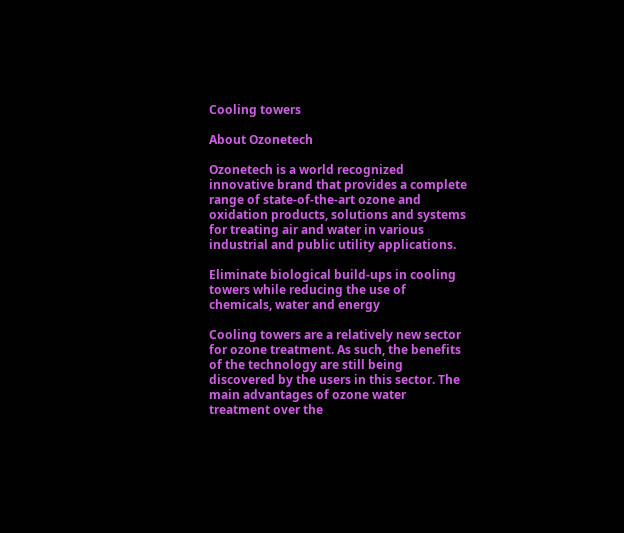Cooling towers

About Ozonetech

Ozonetech is a world recognized innovative brand that provides a complete range of state-of-the-art ozone and oxidation products, solutions and systems for treating air and water in various industrial and public utility applications.

Eliminate biological build-ups in cooling towers while reducing the use of chemicals, water and energy

Cooling towers are a relatively new sector for ozone treatment. As such, the benefits of the technology are still being discovered by the users in this sector. The main advantages of ozone water treatment over the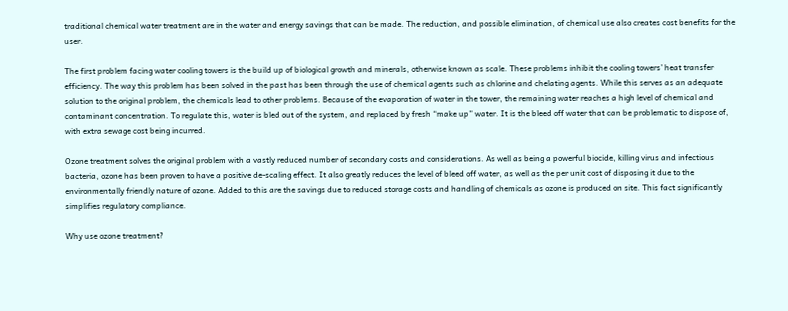traditional chemical water treatment are in the water and energy savings that can be made. The reduction, and possible elimination, of chemical use also creates cost benefits for the user.

The first problem facing water cooling towers is the build up of biological growth and minerals, otherwise known as scale. These problems inhibit the cooling towers’ heat transfer efficiency. The way this problem has been solved in the past has been through the use of chemical agents such as chlorine and chelating agents. While this serves as an adequate solution to the original problem, the chemicals lead to other problems. Because of the evaporation of water in the tower, the remaining water reaches a high level of chemical and contaminant concentration. To regulate this, water is bled out of the system, and replaced by fresh “make up” water. It is the bleed off water that can be problematic to dispose of, with extra sewage cost being incurred.

Ozone treatment solves the original problem with a vastly reduced number of secondary costs and considerations. As well as being a powerful biocide, killing virus and infectious bacteria, ozone has been proven to have a positive de-scaling effect. It also greatly reduces the level of bleed off water, as well as the per unit cost of disposing it due to the environmentally friendly nature of ozone. Added to this are the savings due to reduced storage costs and handling of chemicals as ozone is produced on site. This fact significantly simplifies regulatory compliance.

Why use ozone treatment?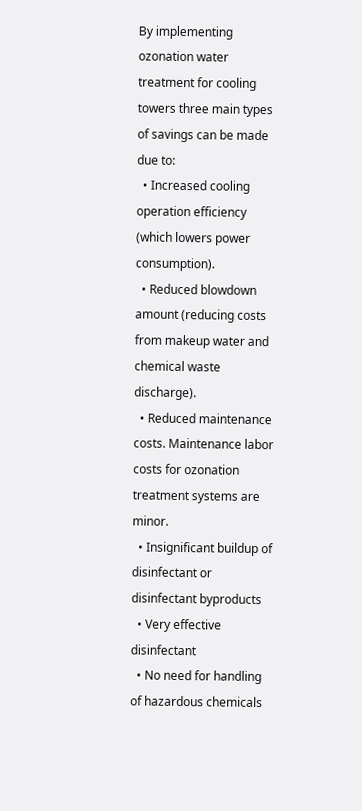By implementing ozonation water treatment for cooling towers three main types of savings can be made due to:
  • Increased cooling operation efficiency (which lowers power consumption).
  • Reduced blowdown amount (reducing costs from makeup water and chemical waste discharge).
  • Reduced maintenance costs. Maintenance labor costs for ozonation treatment systems are minor.
  • Insignificant buildup of disinfectant or disinfectant byproducts
  • Very effective disinfectant
  • No need for handling of hazardous chemicals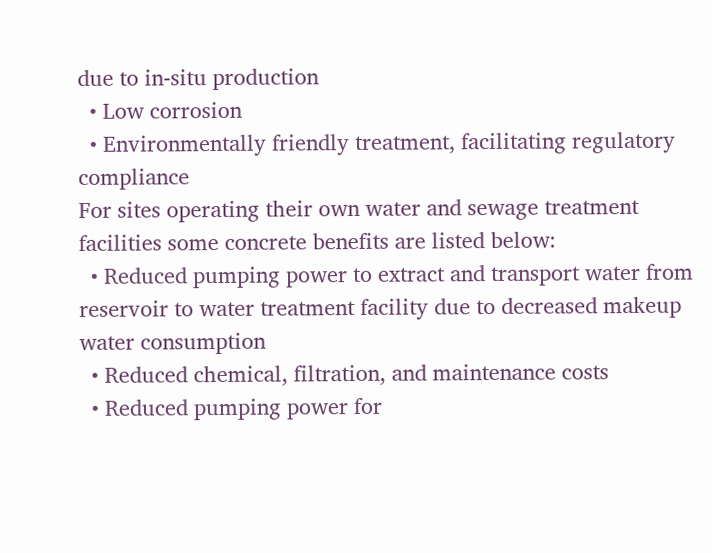due to in-situ production
  • Low corrosion
  • Environmentally friendly treatment, facilitating regulatory compliance
For sites operating their own water and sewage treatment facilities some concrete benefits are listed below:
  • Reduced pumping power to extract and transport water from reservoir to water treatment facility due to decreased makeup water consumption
  • Reduced chemical, filtration, and maintenance costs
  • Reduced pumping power for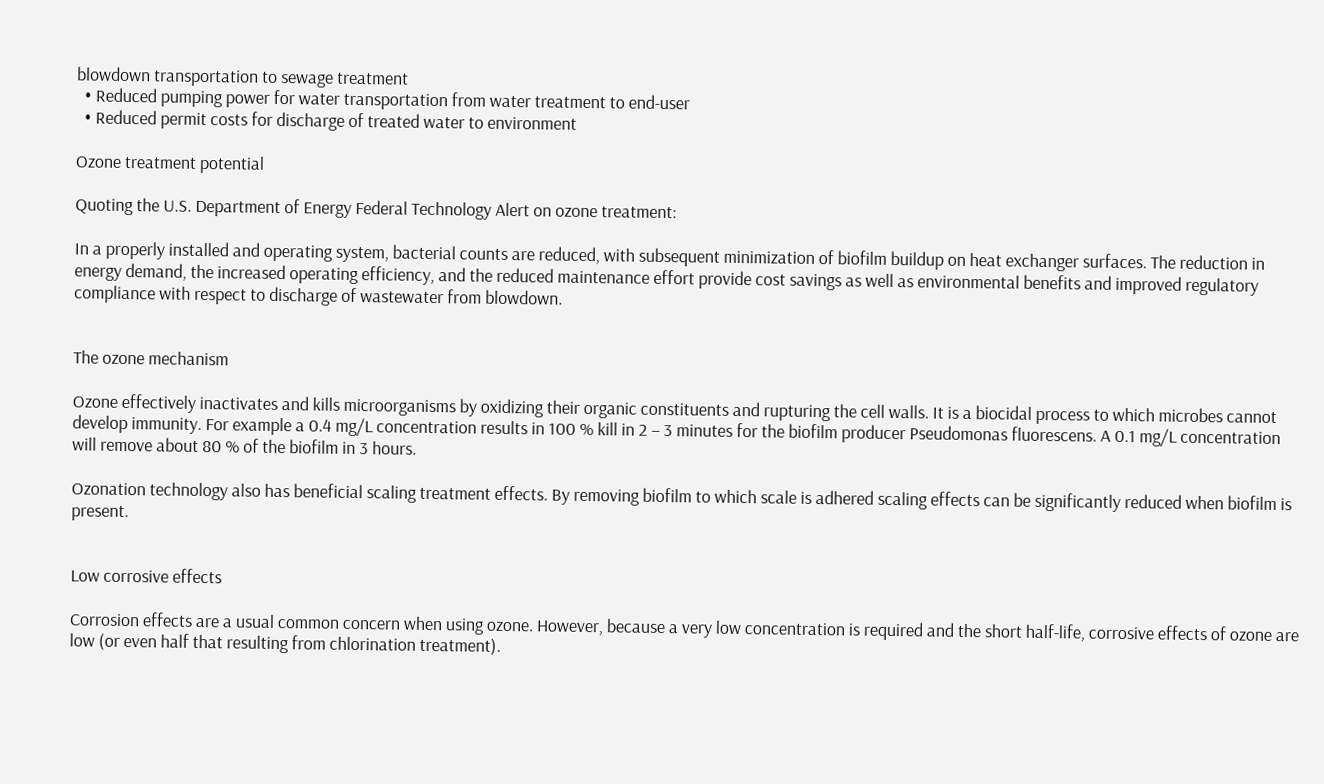blowdown transportation to sewage treatment
  • Reduced pumping power for water transportation from water treatment to end-user
  • Reduced permit costs for discharge of treated water to environment

Ozone treatment potential

Quoting the U.S. Department of Energy Federal Technology Alert on ozone treatment:

In a properly installed and operating system, bacterial counts are reduced, with subsequent minimization of biofilm buildup on heat exchanger surfaces. The reduction in energy demand, the increased operating efficiency, and the reduced maintenance effort provide cost savings as well as environmental benefits and improved regulatory compliance with respect to discharge of wastewater from blowdown.


The ozone mechanism

Ozone effectively inactivates and kills microorganisms by oxidizing their organic constituents and rupturing the cell walls. It is a biocidal process to which microbes cannot develop immunity. For example a 0.4 mg/L concentration results in 100 % kill in 2 – 3 minutes for the biofilm producer Pseudomonas fluorescens. A 0.1 mg/L concentration will remove about 80 % of the biofilm in 3 hours.

Ozonation technology also has beneficial scaling treatment effects. By removing biofilm to which scale is adhered scaling effects can be significantly reduced when biofilm is present.


Low corrosive effects

Corrosion effects are a usual common concern when using ozone. However, because a very low concentration is required and the short half-life, corrosive effects of ozone are low (or even half that resulting from chlorination treatment).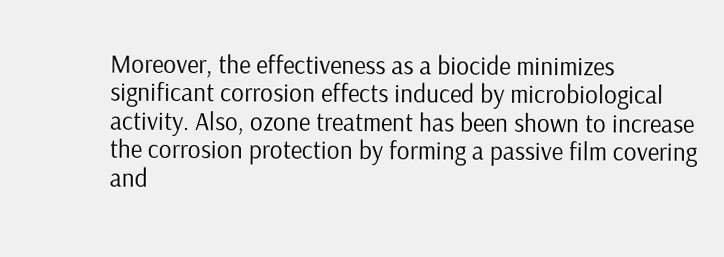Moreover, the effectiveness as a biocide minimizes significant corrosion effects induced by microbiological activity. Also, ozone treatment has been shown to increase the corrosion protection by forming a passive film covering and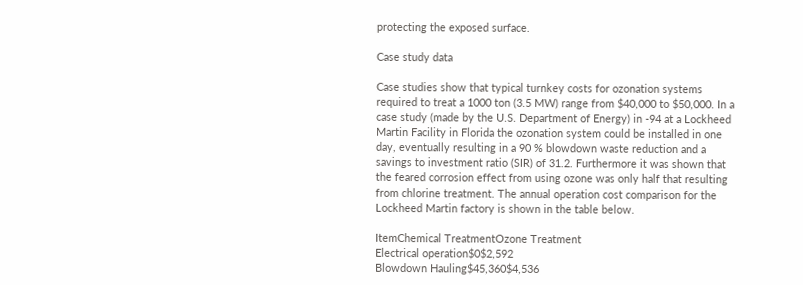protecting the exposed surface.

Case study data

Case studies show that typical turnkey costs for ozonation systems required to treat a 1000 ton (3.5 MW) range from $40,000 to $50,000. In a case study (made by the U.S. Department of Energy) in -94 at a Lockheed Martin Facility in Florida the ozonation system could be installed in one day, eventually resulting in a 90 % blowdown waste reduction and a savings to investment ratio (SIR) of 31.2. Furthermore it was shown that the feared corrosion effect from using ozone was only half that resulting from chlorine treatment. The annual operation cost comparison for the Lockheed Martin factory is shown in the table below.

ItemChemical TreatmentOzone Treatment
Electrical operation$0$2,592
Blowdown Hauling$45,360$4,536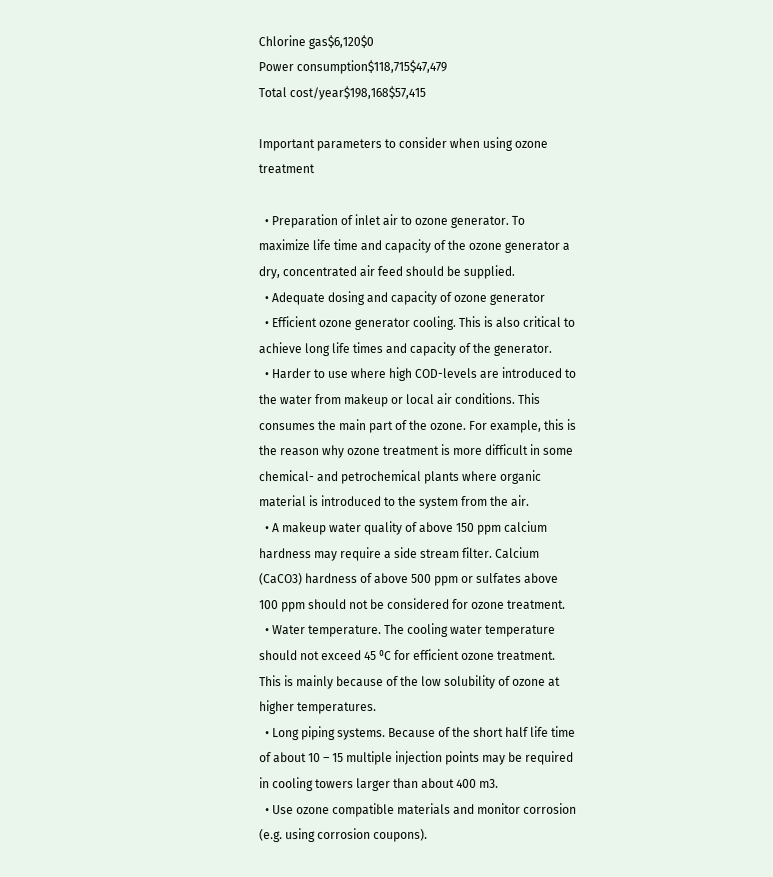Chlorine gas$6,120$0
Power consumption$118,715$47,479
Total cost/year$198,168$57,415

Important parameters to consider when using ozone treatment

  • Preparation of inlet air to ozone generator. To maximize life time and capacity of the ozone generator a dry, concentrated air feed should be supplied.
  • Adequate dosing and capacity of ozone generator
  • Efficient ozone generator cooling. This is also critical to achieve long life times and capacity of the generator.
  • Harder to use where high COD-levels are introduced to the water from makeup or local air conditions. This consumes the main part of the ozone. For example, this is the reason why ozone treatment is more difficult in some chemical- and petrochemical plants where organic material is introduced to the system from the air.
  • A makeup water quality of above 150 ppm calcium hardness may require a side stream filter. Calcium (CaCO3) hardness of above 500 ppm or sulfates above 100 ppm should not be considered for ozone treatment.
  • Water temperature. The cooling water temperature should not exceed 45 ⁰C for efficient ozone treatment. This is mainly because of the low solubility of ozone at higher temperatures.
  • Long piping systems. Because of the short half life time of about 10 – 15 multiple injection points may be required in cooling towers larger than about 400 m3.
  • Use ozone compatible materials and monitor corrosion (e.g. using corrosion coupons).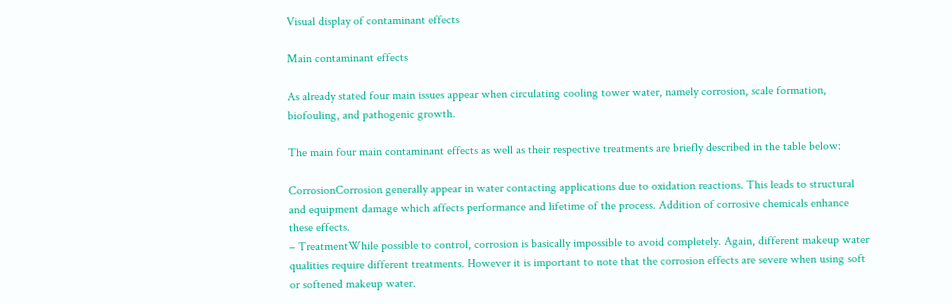Visual display of contaminant effects

Main contaminant effects

As already stated four main issues appear when circulating cooling tower water, namely corrosion, scale formation, biofouling, and pathogenic growth.

The main four main contaminant effects as well as their respective treatments are briefly described in the table below:

CorrosionCorrosion generally appear in water contacting applications due to oxidation reactions. This leads to structural and equipment damage which affects performance and lifetime of the process. Addition of corrosive chemicals enhance these effects.
– TreatmentWhile possible to control, corrosion is basically impossible to avoid completely. Again, different makeup water qualities require different treatments. However it is important to note that the corrosion effects are severe when using soft or softened makeup water.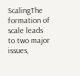ScalingThe formation of scale leads to two major issues,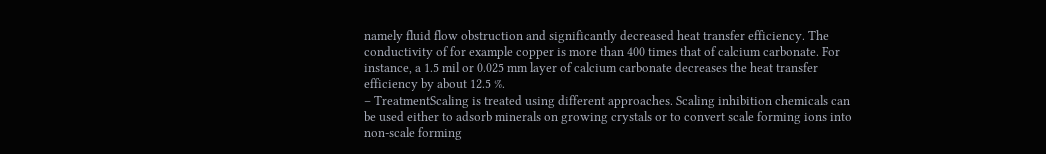namely fluid flow obstruction and significantly decreased heat transfer efficiency. The conductivity of for example copper is more than 400 times that of calcium carbonate. For instance, a 1.5 mil or 0.025 mm layer of calcium carbonate decreases the heat transfer efficiency by about 12.5 %.
– TreatmentScaling is treated using different approaches. Scaling inhibition chemicals can be used either to adsorb minerals on growing crystals or to convert scale forming ions into non-scale forming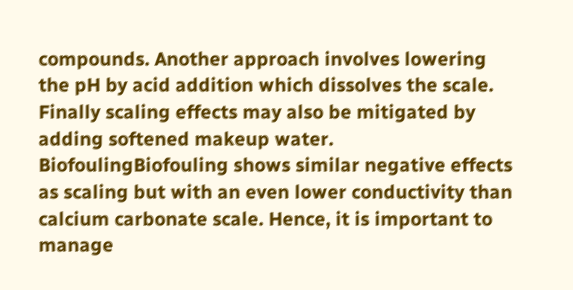compounds. Another approach involves lowering the pH by acid addition which dissolves the scale. Finally scaling effects may also be mitigated by adding softened makeup water.
BiofoulingBiofouling shows similar negative effects as scaling but with an even lower conductivity than calcium carbonate scale. Hence, it is important to manage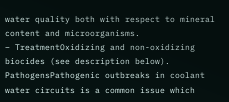water quality both with respect to mineral content and microorganisms.
– TreatmentOxidizing and non-oxidizing biocides (see description below).
PathogensPathogenic outbreaks in coolant water circuits is a common issue which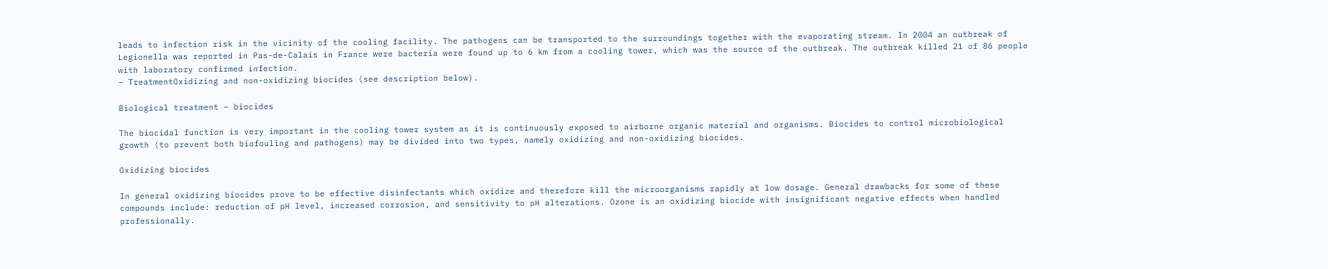leads to infection risk in the vicinity of the cooling facility. The pathogens can be transported to the surroundings together with the evaporating stream. In 2004 an outbreak of Legionella was reported in Pas-de-Calais in France were bacteria were found up to 6 km from a cooling tower, which was the source of the outbreak. The outbreak killed 21 of 86 people with laboratory confirmed infection.
– TreatmentOxidizing and non-oxidizing biocides (see description below).

Biological treatment – biocides

The biocidal function is very important in the cooling tower system as it is continuously exposed to airborne organic material and organisms. Biocides to control microbiological growth (to prevent both biofouling and pathogens) may be divided into two types, namely oxidizing and non-oxidizing biocides.

Oxidizing biocides

In general oxidizing biocides prove to be effective disinfectants which oxidize and therefore kill the microorganisms rapidly at low dosage. General drawbacks for some of these compounds include: reduction of pH level, increased corrosion, and sensitivity to pH alterations. Ozone is an oxidizing biocide with insignificant negative effects when handled professionally.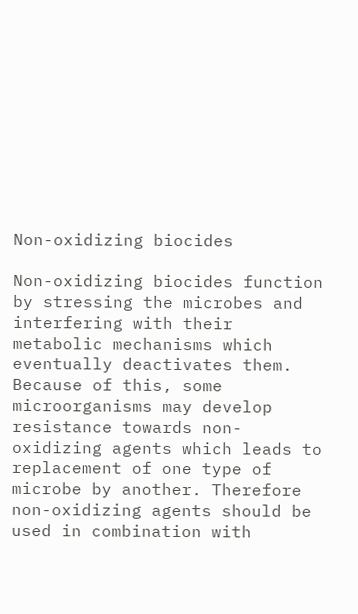Non-oxidizing biocides

Non-oxidizing biocides function by stressing the microbes and interfering with their metabolic mechanisms which eventually deactivates them. Because of this, some microorganisms may develop resistance towards non-oxidizing agents which leads to replacement of one type of microbe by another. Therefore non-oxidizing agents should be used in combination with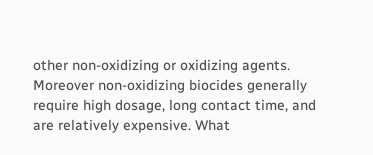other non-oxidizing or oxidizing agents. Moreover non-oxidizing biocides generally require high dosage, long contact time, and are relatively expensive. What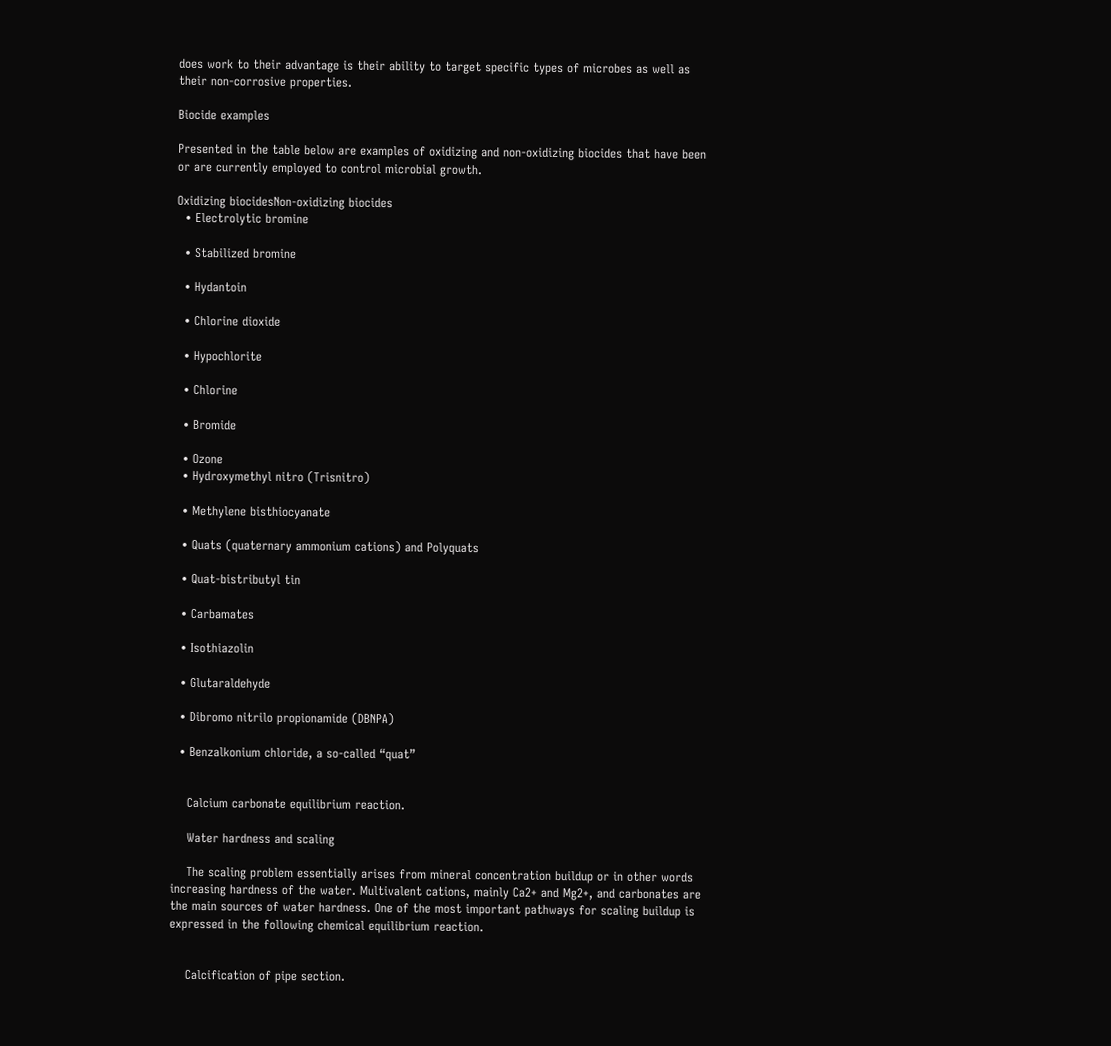does work to their advantage is their ability to target specific types of microbes as well as their non-corrosive properties.

Biocide examples

Presented in the table below are examples of oxidizing and non-oxidizing biocides that have been or are currently employed to control microbial growth.

Oxidizing biocidesNon-oxidizing biocides
  • Electrolytic bromine

  • Stabilized bromine

  • Hydantoin

  • Chlorine dioxide

  • Hypochlorite

  • Chlorine

  • Bromide

  • Ozone
  • Hydroxymethyl nitro (Trisnitro)

  • Methylene bisthiocyanate

  • Quats (quaternary ammonium cations) and Polyquats

  • Quat-bistributyl tin

  • Carbamates

  • Isothiazolin

  • Glutaraldehyde

  • Dibromo nitrilo propionamide (DBNPA)

  • Benzalkonium chloride, a so-called “quat”


    Calcium carbonate equilibrium reaction.

    Water hardness and scaling

    The scaling problem essentially arises from mineral concentration buildup or in other words increasing hardness of the water. Multivalent cations, mainly Ca2+ and Mg2+, and carbonates are the main sources of water hardness. One of the most important pathways for scaling buildup is expressed in the following chemical equilibrium reaction.


    Calcification of pipe section.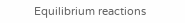Equilibrium reactions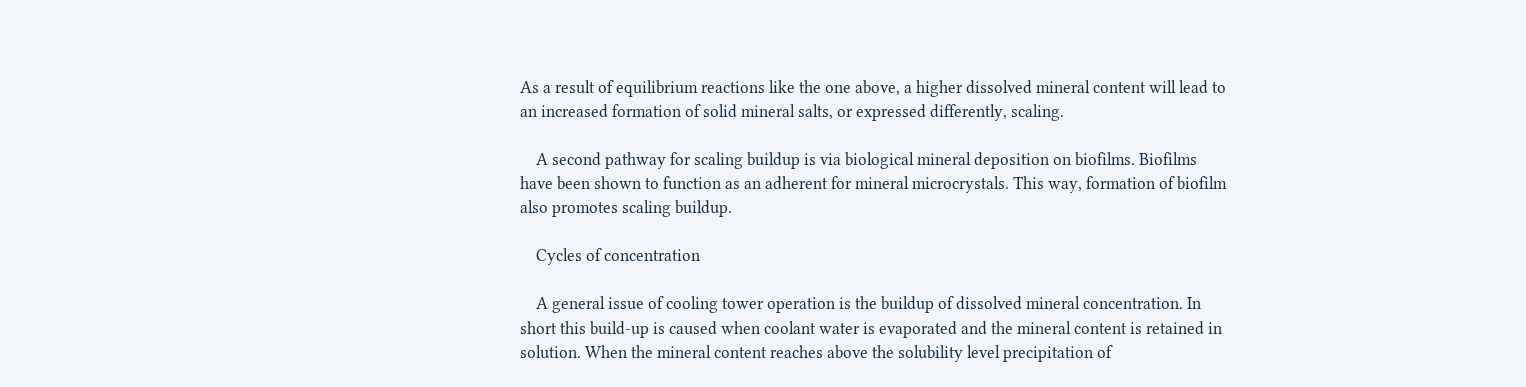As a result of equilibrium reactions like the one above, a higher dissolved mineral content will lead to an increased formation of solid mineral salts, or expressed differently, scaling.

    A second pathway for scaling buildup is via biological mineral deposition on biofilms. Biofilms have been shown to function as an adherent for mineral microcrystals. This way, formation of biofilm also promotes scaling buildup.

    Cycles of concentration

    A general issue of cooling tower operation is the buildup of dissolved mineral concentration. In short this build-up is caused when coolant water is evaporated and the mineral content is retained in solution. When the mineral content reaches above the solubility level precipitation of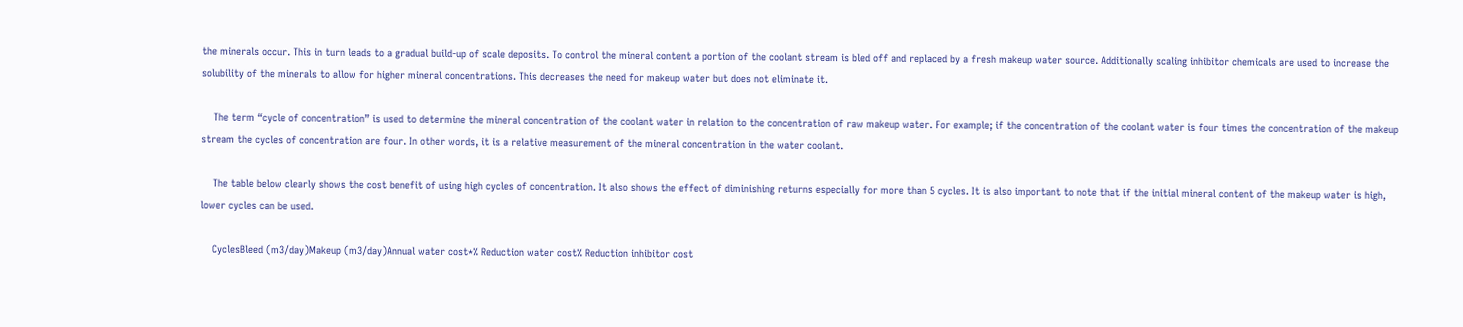the minerals occur. This in turn leads to a gradual build-up of scale deposits. To control the mineral content a portion of the coolant stream is bled off and replaced by a fresh makeup water source. Additionally scaling inhibitor chemicals are used to increase the solubility of the minerals to allow for higher mineral concentrations. This decreases the need for makeup water but does not eliminate it.

    The term “cycle of concentration” is used to determine the mineral concentration of the coolant water in relation to the concentration of raw makeup water. For example; if the concentration of the coolant water is four times the concentration of the makeup stream the cycles of concentration are four. In other words, it is a relative measurement of the mineral concentration in the water coolant.

    The table below clearly shows the cost benefit of using high cycles of concentration. It also shows the effect of diminishing returns especially for more than 5 cycles. It is also important to note that if the initial mineral content of the makeup water is high, lower cycles can be used.

    CyclesBleed (m3/day)Makeup (m3/day)Annual water cost*% Reduction water cost% Reduction inhibitor cost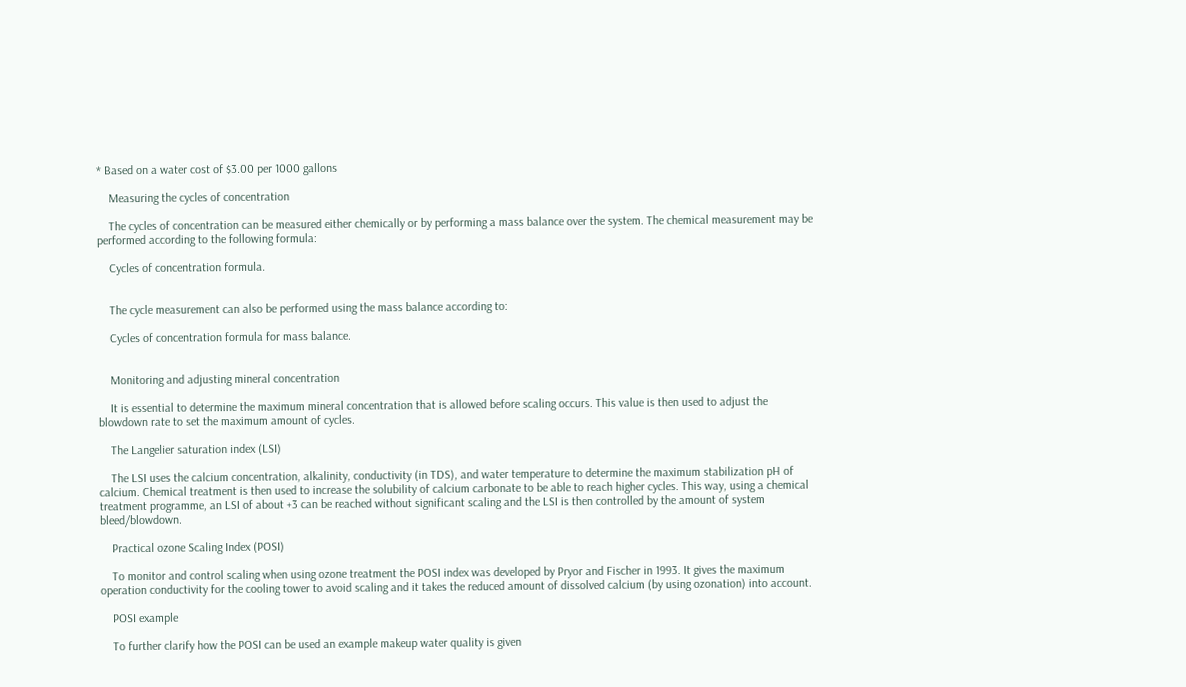* Based on a water cost of $3.00 per 1000 gallons

    Measuring the cycles of concentration

    The cycles of concentration can be measured either chemically or by performing a mass balance over the system. The chemical measurement may be performed according to the following formula:

    Cycles of concentration formula.


    The cycle measurement can also be performed using the mass balance according to:

    Cycles of concentration formula for mass balance.


    Monitoring and adjusting mineral concentration

    It is essential to determine the maximum mineral concentration that is allowed before scaling occurs. This value is then used to adjust the blowdown rate to set the maximum amount of cycles.

    The Langelier saturation index (LSI)

    The LSI uses the calcium concentration, alkalinity, conductivity (in TDS), and water temperature to determine the maximum stabilization pH of calcium. Chemical treatment is then used to increase the solubility of calcium carbonate to be able to reach higher cycles. This way, using a chemical treatment programme, an LSI of about +3 can be reached without significant scaling and the LSI is then controlled by the amount of system bleed/blowdown.

    Practical ozone Scaling Index (POSI)

    To monitor and control scaling when using ozone treatment the POSI index was developed by Pryor and Fischer in 1993. It gives the maximum operation conductivity for the cooling tower to avoid scaling and it takes the reduced amount of dissolved calcium (by using ozonation) into account.

    POSI example

    To further clarify how the POSI can be used an example makeup water quality is given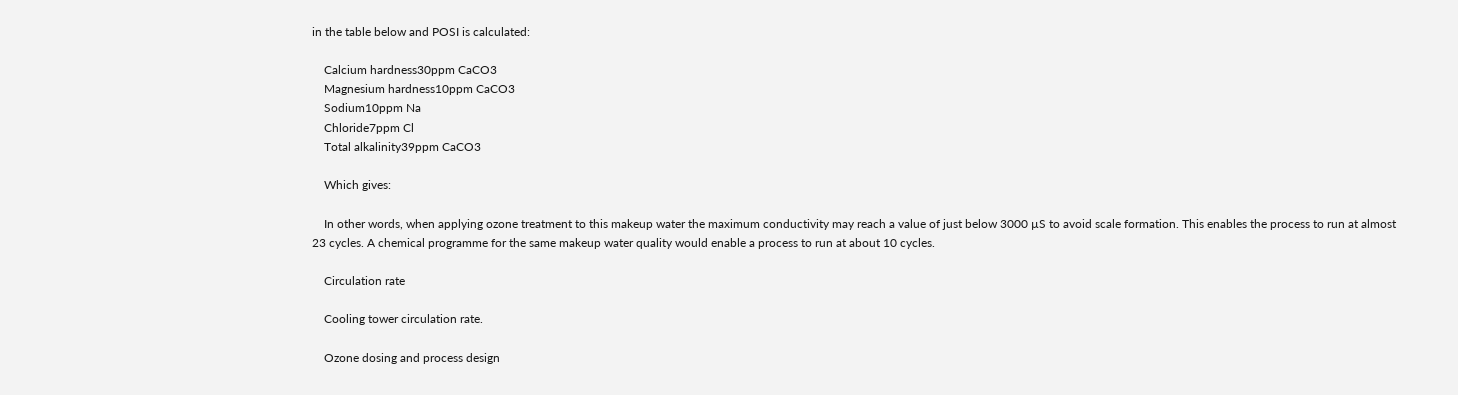in the table below and POSI is calculated:

    Calcium hardness30ppm CaCO3
    Magnesium hardness10ppm CaCO3
    Sodium10ppm Na
    Chloride7ppm Cl
    Total alkalinity39ppm CaCO3

    Which gives:

    In other words, when applying ozone treatment to this makeup water the maximum conductivity may reach a value of just below 3000 µS to avoid scale formation. This enables the process to run at almost 23 cycles. A chemical programme for the same makeup water quality would enable a process to run at about 10 cycles.

    Circulation rate

    Cooling tower circulation rate.

    Ozone dosing and process design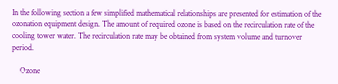In the following section a few simplified mathematical relationships are presented for estimation of the ozonation equipment design. The amount of required ozone is based on the recirculation rate of the cooling tower water. The recirculation rate may be obtained from system volume and turnover period.

    Ozone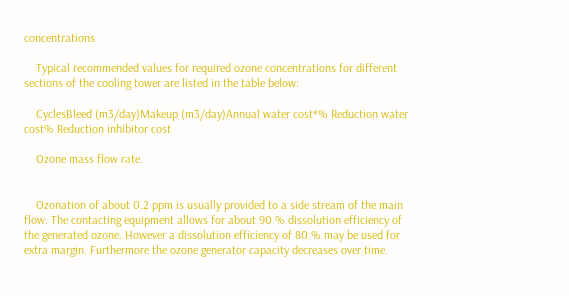concentrations

    Typical recommended values for required ozone concentrations for different sections of the cooling tower are listed in the table below:

    CyclesBleed (m3/day)Makeup (m3/day)Annual water cost*% Reduction water cost% Reduction inhibitor cost

    Ozone mass flow rate.


    Ozonation of about 0.2 ppm is usually provided to a side stream of the main flow. The contacting equipment allows for about 90 % dissolution efficiency of the generated ozone. However a dissolution efficiency of 80 % may be used for extra margin. Furthermore the ozone generator capacity decreases over time.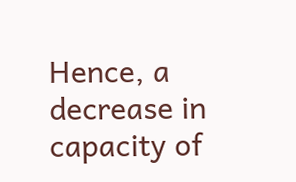Hence, a decrease in capacity of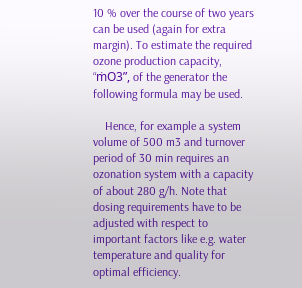10 % over the course of two years can be used (again for extra margin). To estimate the required ozone production capacity, “ṁO3”, of the generator the following formula may be used.

    Hence, for example a system volume of 500 m3 and turnover period of 30 min requires an ozonation system with a capacity of about 280 g/h. Note that dosing requirements have to be adjusted with respect to important factors like e.g. water temperature and quality for optimal efficiency.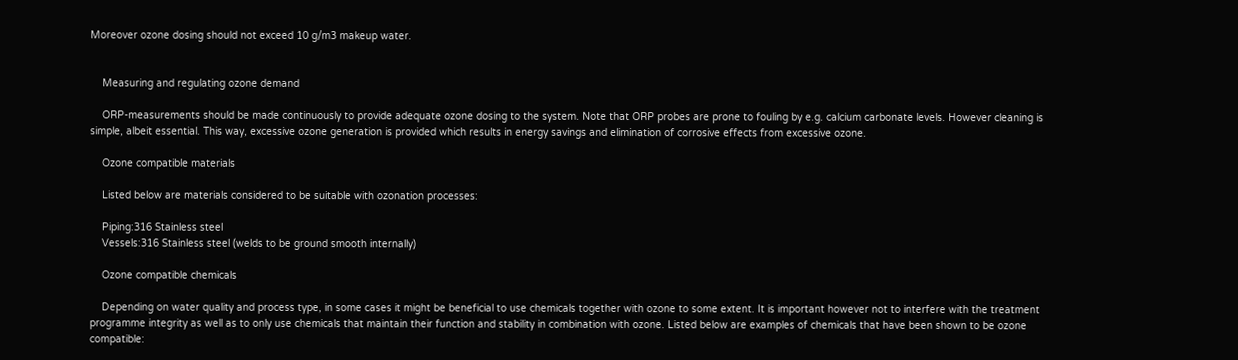Moreover ozone dosing should not exceed 10 g/m3 makeup water.


    Measuring and regulating ozone demand

    ORP-measurements should be made continuously to provide adequate ozone dosing to the system. Note that ORP probes are prone to fouling by e.g. calcium carbonate levels. However cleaning is simple, albeit essential. This way, excessive ozone generation is provided which results in energy savings and elimination of corrosive effects from excessive ozone.

    Ozone compatible materials

    Listed below are materials considered to be suitable with ozonation processes:

    Piping:316 Stainless steel
    Vessels:316 Stainless steel (welds to be ground smooth internally)

    Ozone compatible chemicals

    Depending on water quality and process type, in some cases it might be beneficial to use chemicals together with ozone to some extent. It is important however not to interfere with the treatment programme integrity as well as to only use chemicals that maintain their function and stability in combination with ozone. Listed below are examples of chemicals that have been shown to be ozone compatible: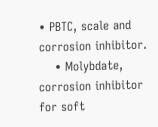• PBTC, scale and corrosion inhibitor.
    • Molybdate, corrosion inhibitor for soft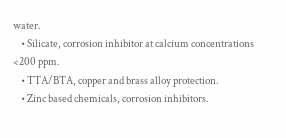water.
    • Silicate, corrosion inhibitor at calcium concentrations <200 ppm.
    • TTA/BTA, copper and brass alloy protection.
    • Zinc based chemicals, corrosion inhibitors.